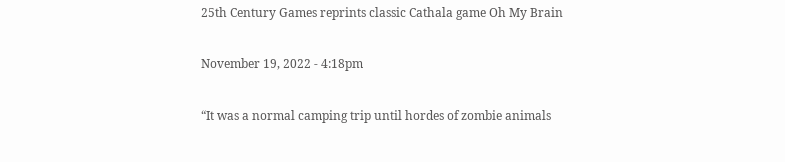25th Century Games reprints classic Cathala game Oh My Brain

November 19, 2022 - 4:18pm

“It was a normal camping trip until hordes of zombie animals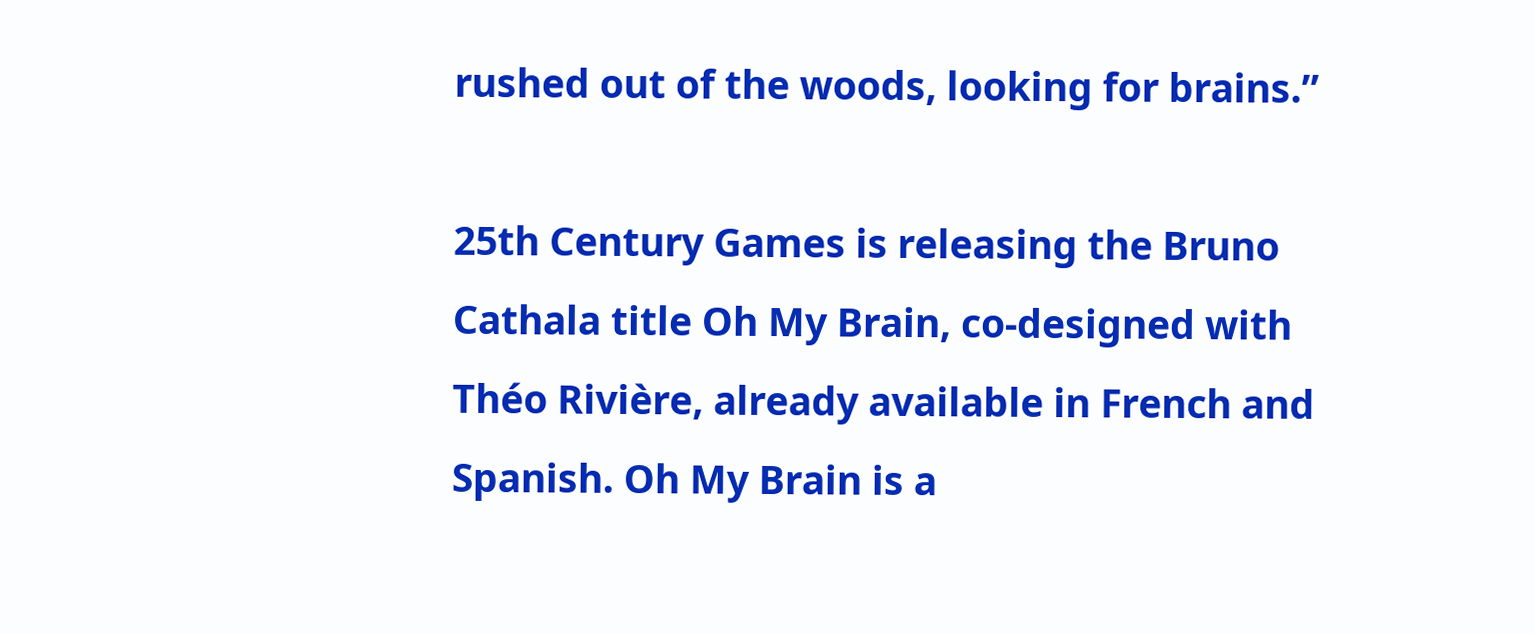rushed out of the woods, looking for brains.”

25th Century Games is releasing the Bruno Cathala title Oh My Brain, co-designed with Théo Rivière, already available in French and Spanish. Oh My Brain is a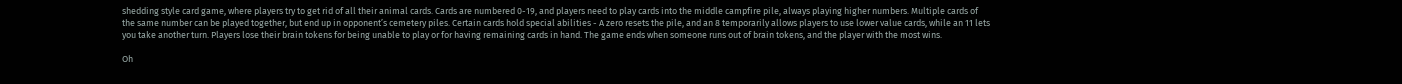shedding style card game, where players try to get rid of all their animal cards. Cards are numbered 0-19, and players need to play cards into the middle campfire pile, always playing higher numbers. Multiple cards of the same number can be played together, but end up in opponent’s cemetery piles. Certain cards hold special abilities - A zero resets the pile, and an 8 temporarily allows players to use lower value cards, while an 11 lets you take another turn. Players lose their brain tokens for being unable to play or for having remaining cards in hand. The game ends when someone runs out of brain tokens, and the player with the most wins.

Oh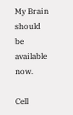My Brain should be available now.

Cell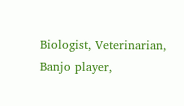Biologist, Veterinarian, Banjo player,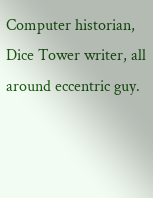Computer historian, Dice Tower writer, all around eccentric guy.